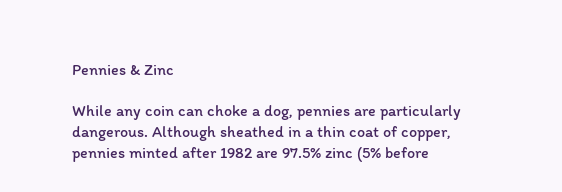Pennies & Zinc

While any coin can choke a dog, pennies are particularly dangerous. Although sheathed in a thin coat of copper, pennies minted after 1982 are 97.5% zinc (5% before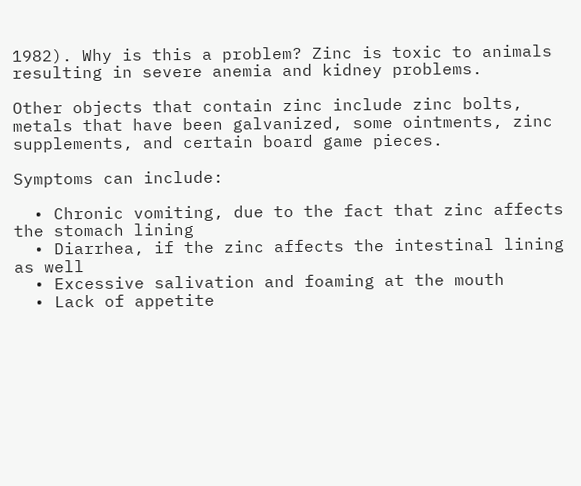1982). Why is this a problem? Zinc is toxic to animals resulting in severe anemia and kidney problems.

Other objects that contain zinc include zinc bolts, metals that have been galvanized, some ointments, zinc supplements, and certain board game pieces.

Symptoms can include:

  • Chronic vomiting, due to the fact that zinc affects the stomach lining
  • Diarrhea, if the zinc affects the intestinal lining as well
  • Excessive salivation and foaming at the mouth
  • Lack of appetite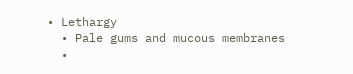• Lethargy
  • Pale gums and mucous membranes
  •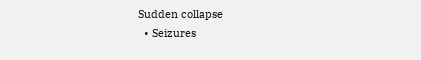Sudden collapse
  • Seizures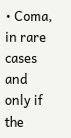• Coma, in rare cases and only if the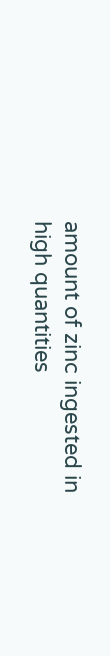amount of zinc ingested in high quantities